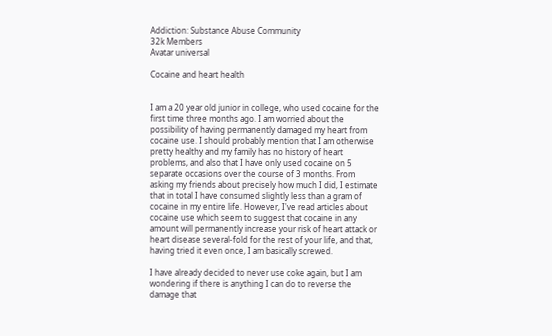Addiction: Substance Abuse Community
32k Members
Avatar universal

Cocaine and heart health


I am a 20 year old junior in college, who used cocaine for the first time three months ago. I am worried about the possibility of having permanently damaged my heart from cocaine use. I should probably mention that I am otherwise pretty healthy and my family has no history of heart problems, and also that I have only used cocaine on 5 separate occasions over the course of 3 months. From asking my friends about precisely how much I did, I estimate that in total I have consumed slightly less than a gram of cocaine in my entire life. However, I've read articles about cocaine use which seem to suggest that cocaine in any amount will permanently increase your risk of heart attack or heart disease several-fold for the rest of your life, and that, having tried it even once, I am basically screwed.

I have already decided to never use coke again, but I am wondering if there is anything I can do to reverse the damage that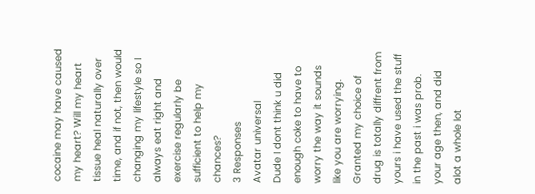cocaine may have caused my heart? Will my heart tissue heal naturally over time, and if not, then would changing my lifestyle so I always eat right and exercise regularly be sufficient to help my chances?
3 Responses
Avatar universal
Dude I dont think u did enough coke to have to worry the way it sounds like you are worrying. Granted my choice of drug is totally diffrent from yours i have used the stuff in the past i was prob. your age then, and did alot a whole lot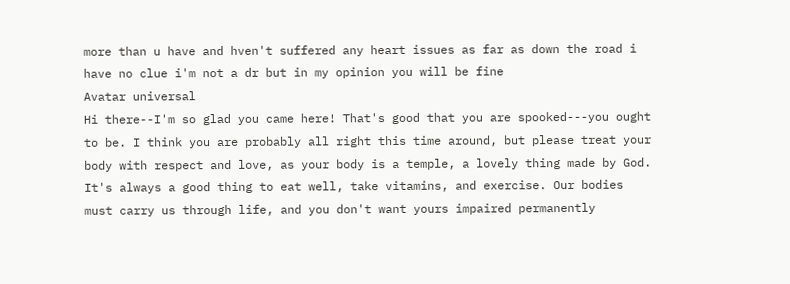more than u have and hven't suffered any heart issues as far as down the road i have no clue i'm not a dr but in my opinion you will be fine
Avatar universal
Hi there--I'm so glad you came here! That's good that you are spooked---you ought to be. I think you are probably all right this time around, but please treat your body with respect and love, as your body is a temple, a lovely thing made by God. It's always a good thing to eat well, take vitamins, and exercise. Our bodies must carry us through life, and you don't want yours impaired permanently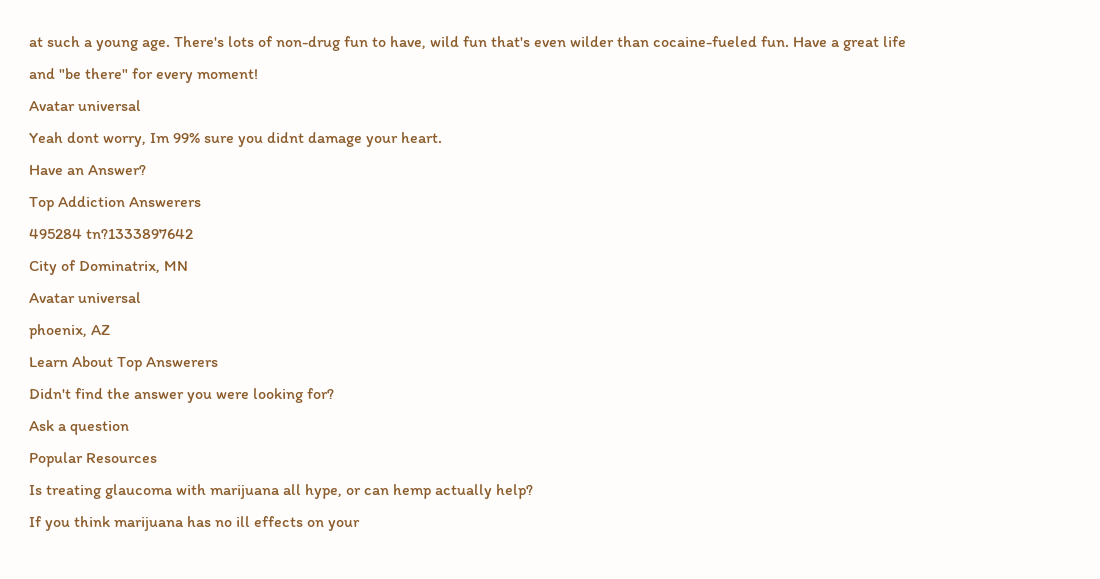at such a young age. There's lots of non-drug fun to have, wild fun that's even wilder than cocaine-fueled fun. Have a great life and "be there" for every moment!
Avatar universal
Yeah dont worry, Im 99% sure you didnt damage your heart.
Have an Answer?
Top Addiction Answerers
495284 tn?1333897642
City of Dominatrix, MN
Avatar universal
phoenix, AZ
Learn About Top Answerers
Didn't find the answer you were looking for?
Ask a question
Popular Resources
Is treating glaucoma with marijuana all hype, or can hemp actually help?
If you think marijuana has no ill effects on your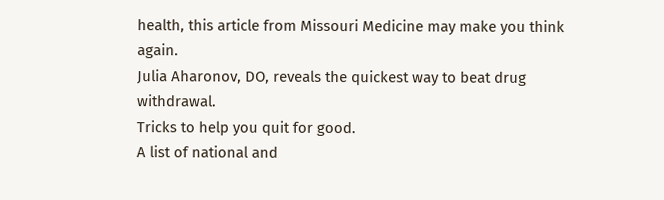health, this article from Missouri Medicine may make you think again.
Julia Aharonov, DO, reveals the quickest way to beat drug withdrawal.
Tricks to help you quit for good.
A list of national and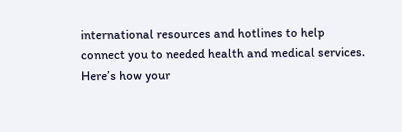international resources and hotlines to help connect you to needed health and medical services.
Here’s how your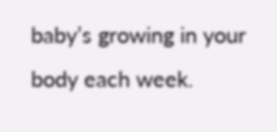baby’s growing in your body each week.